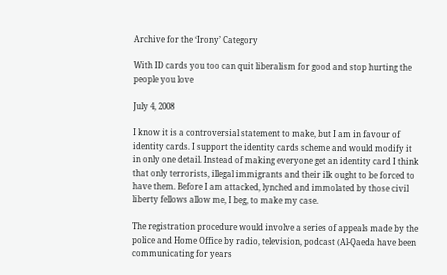Archive for the ‘Irony’ Category

With ID cards you too can quit liberalism for good and stop hurting the people you love

July 4, 2008

I know it is a controversial statement to make, but I am in favour of identity cards. I support the identity cards scheme and would modify it in only one detail. Instead of making everyone get an identity card I think that only terrorists, illegal immigrants and their ilk ought to be forced to have them. Before I am attacked, lynched and immolated by those civil liberty fellows allow me, I beg, to make my case.

The registration procedure would involve a series of appeals made by the police and Home Office by radio, television, podcast (Al-Qaeda have been communicating for years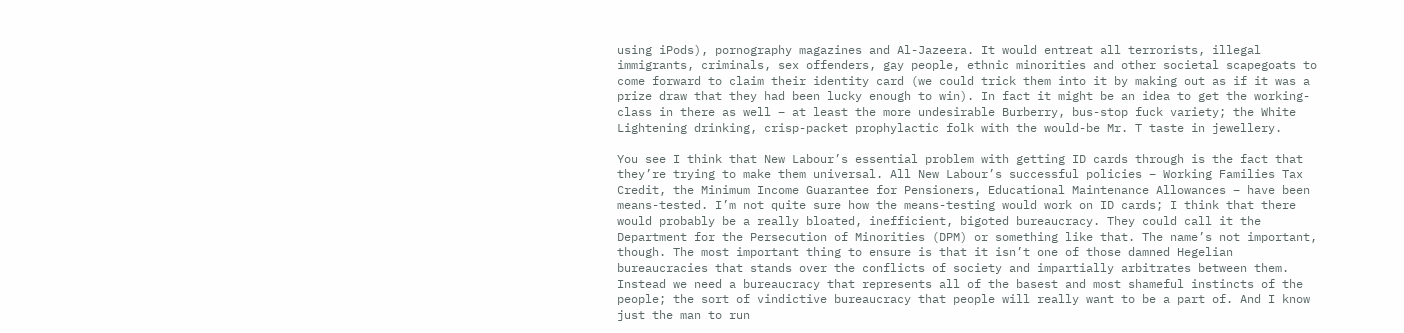using iPods), pornography magazines and Al-Jazeera. It would entreat all terrorists, illegal immigrants, criminals, sex offenders, gay people, ethnic minorities and other societal scapegoats to come forward to claim their identity card (we could trick them into it by making out as if it was a prize draw that they had been lucky enough to win). In fact it might be an idea to get the working-class in there as well – at least the more undesirable Burberry, bus-stop fuck variety; the White Lightening drinking, crisp-packet prophylactic folk with the would-be Mr. T taste in jewellery.

You see I think that New Labour’s essential problem with getting ID cards through is the fact that they’re trying to make them universal. All New Labour’s successful policies – Working Families Tax Credit, the Minimum Income Guarantee for Pensioners, Educational Maintenance Allowances – have been means-tested. I’m not quite sure how the means-testing would work on ID cards; I think that there would probably be a really bloated, inefficient, bigoted bureaucracy. They could call it the Department for the Persecution of Minorities (DPM) or something like that. The name’s not important, though. The most important thing to ensure is that it isn’t one of those damned Hegelian bureaucracies that stands over the conflicts of society and impartially arbitrates between them. Instead we need a bureaucracy that represents all of the basest and most shameful instincts of the people; the sort of vindictive bureaucracy that people will really want to be a part of. And I know just the man to run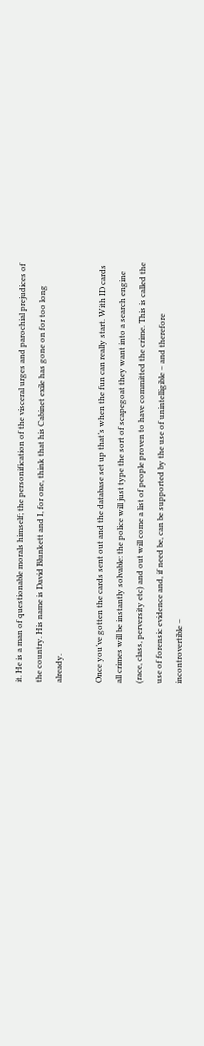it. He is a man of questionable morals himself; the personification of the visceral urges and parochial prejudices of the country. His name is David Blunkett and I, for one, think that his Cabinet exile has gone on for too long already.

Once you’ve gotten the cards sent out and the database set up that’s when the fun can really start. With ID cards all crimes will be instantly solvable: the police will just type the sort of scapegoat they want into a search engine (race, class, perversity etc) and out will come a list of people proven to have committed the crime. This is called the use of forensic evidence and, if need be, can be supported by the use of unintelligible – and therefore incontrovertible –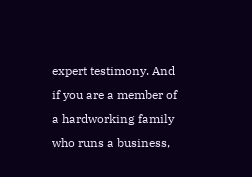expert testimony. And if you are a member of a hardworking family who runs a business,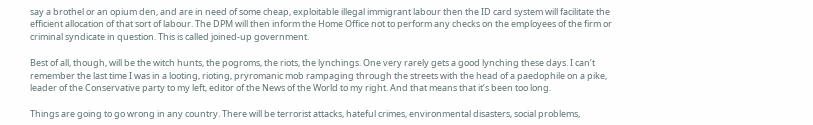say a brothel or an opium den, and are in need of some cheap, exploitable illegal immigrant labour then the ID card system will facilitate the efficient allocation of that sort of labour. The DPM will then inform the Home Office not to perform any checks on the employees of the firm or criminal syndicate in question. This is called joined-up government.

Best of all, though, will be the witch hunts, the pogroms, the riots, the lynchings. One very rarely gets a good lynching these days. I can’t remember the last time I was in a looting, rioting, pryromanic mob rampaging through the streets with the head of a paedophile on a pike, leader of the Conservative party to my left, editor of the News of the World to my right. And that means that it’s been too long.

Things are going to go wrong in any country. There will be terrorist attacks, hateful crimes, environmental disasters, social problems,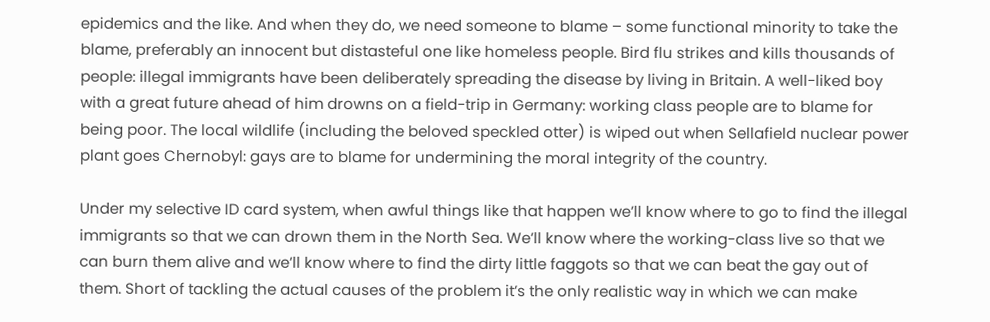epidemics and the like. And when they do, we need someone to blame – some functional minority to take the blame, preferably an innocent but distasteful one like homeless people. Bird flu strikes and kills thousands of people: illegal immigrants have been deliberately spreading the disease by living in Britain. A well-liked boy with a great future ahead of him drowns on a field-trip in Germany: working class people are to blame for being poor. The local wildlife (including the beloved speckled otter) is wiped out when Sellafield nuclear power plant goes Chernobyl: gays are to blame for undermining the moral integrity of the country.

Under my selective ID card system, when awful things like that happen we’ll know where to go to find the illegal immigrants so that we can drown them in the North Sea. We’ll know where the working-class live so that we can burn them alive and we’ll know where to find the dirty little faggots so that we can beat the gay out of them. Short of tackling the actual causes of the problem it’s the only realistic way in which we can make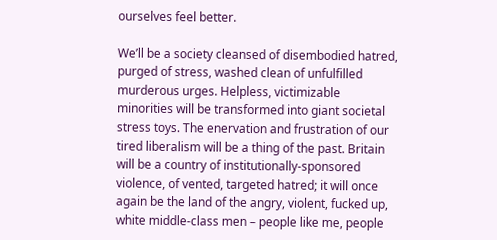ourselves feel better.

We’ll be a society cleansed of disembodied hatred, purged of stress, washed clean of unfulfilled murderous urges. Helpless, victimizable minorities will be transformed into giant societal stress toys. The enervation and frustration of our tired liberalism will be a thing of the past. Britain will be a country of institutionally-sponsored violence, of vented, targeted hatred; it will once again be the land of the angry, violent, fucked up, white middle-class men – people like me, people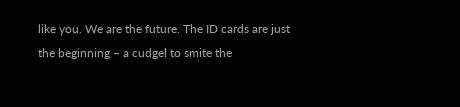like you. We are the future. The ID cards are just the beginning – a cudgel to smite the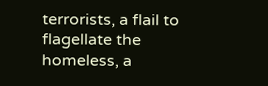terrorists, a flail to flagellate the homeless, a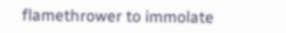flamethrower to immolate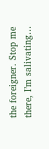the foreigner. Stop me there, I’m salivating…